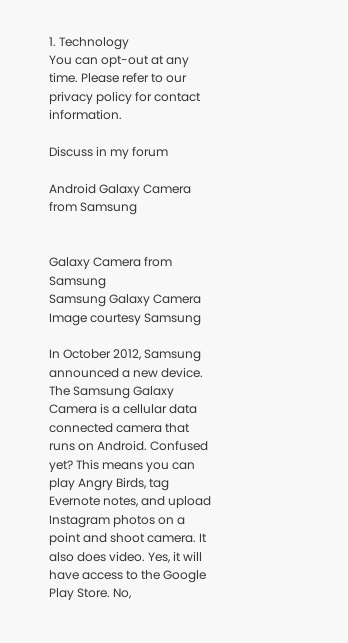1. Technology
You can opt-out at any time. Please refer to our privacy policy for contact information.

Discuss in my forum

Android Galaxy Camera from Samsung


Galaxy Camera from Samsung
Samsung Galaxy Camera
Image courtesy Samsung

In October 2012, Samsung announced a new device. The Samsung Galaxy Camera is a cellular data connected camera that runs on Android. Confused yet? This means you can play Angry Birds, tag Evernote notes, and upload Instagram photos on a point and shoot camera. It also does video. Yes, it will have access to the Google Play Store. No,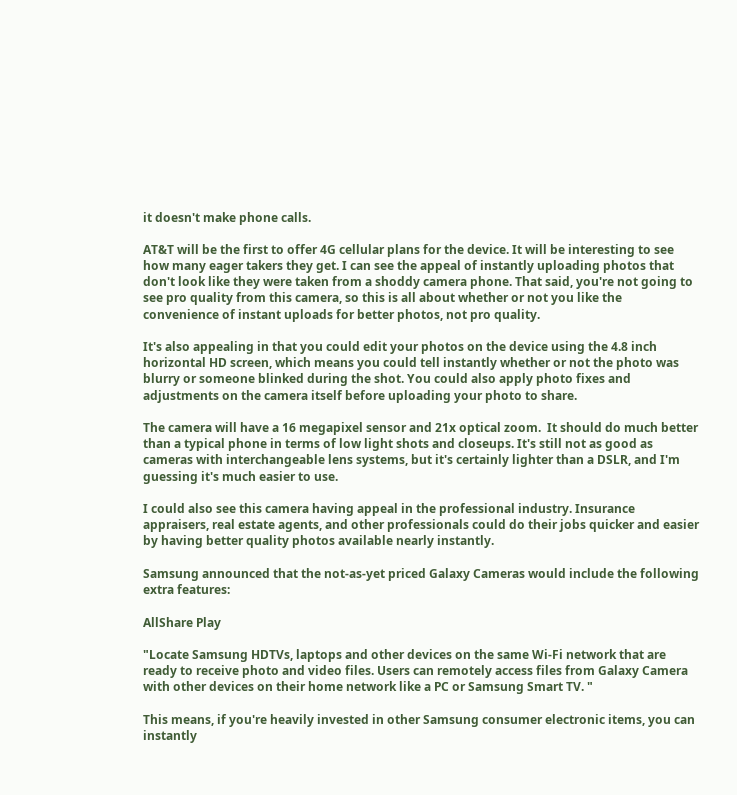it doesn't make phone calls.

AT&T will be the first to offer 4G cellular plans for the device. It will be interesting to see how many eager takers they get. I can see the appeal of instantly uploading photos that don't look like they were taken from a shoddy camera phone. That said, you're not going to see pro quality from this camera, so this is all about whether or not you like the convenience of instant uploads for better photos, not pro quality.

It's also appealing in that you could edit your photos on the device using the 4.8 inch horizontal HD screen, which means you could tell instantly whether or not the photo was blurry or someone blinked during the shot. You could also apply photo fixes and adjustments on the camera itself before uploading your photo to share.

The camera will have a 16 megapixel sensor and 21x optical zoom.  It should do much better than a typical phone in terms of low light shots and closeups. It's still not as good as cameras with interchangeable lens systems, but it's certainly lighter than a DSLR, and I'm guessing it's much easier to use.

I could also see this camera having appeal in the professional industry. Insurance appraisers, real estate agents, and other professionals could do their jobs quicker and easier by having better quality photos available nearly instantly.

Samsung announced that the not-as-yet priced Galaxy Cameras would include the following extra features:

AllShare Play

"Locate Samsung HDTVs, laptops and other devices on the same Wi-Fi network that are ready to receive photo and video files. Users can remotely access files from Galaxy Camera with other devices on their home network like a PC or Samsung Smart TV. "

This means, if you're heavily invested in other Samsung consumer electronic items, you can instantly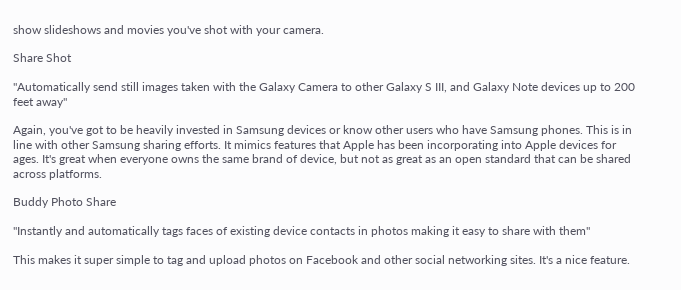show slideshows and movies you've shot with your camera.

Share Shot

"Automatically send still images taken with the Galaxy Camera to other Galaxy S III, and Galaxy Note devices up to 200 feet away"

Again, you've got to be heavily invested in Samsung devices or know other users who have Samsung phones. This is in line with other Samsung sharing efforts. It mimics features that Apple has been incorporating into Apple devices for ages. It's great when everyone owns the same brand of device, but not as great as an open standard that can be shared across platforms.

Buddy Photo Share

"Instantly and automatically tags faces of existing device contacts in photos making it easy to share with them"

This makes it super simple to tag and upload photos on Facebook and other social networking sites. It's a nice feature.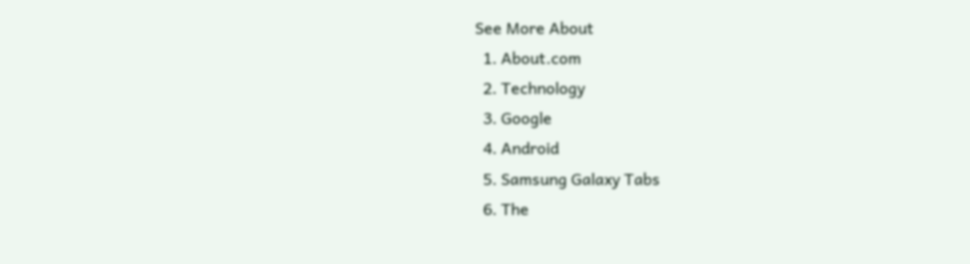See More About
  1. About.com
  2. Technology
  3. Google
  4. Android
  5. Samsung Galaxy Tabs
  6. The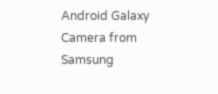Android Galaxy Camera from Samsung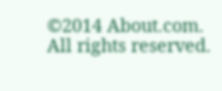©2014 About.com. All rights reserved.